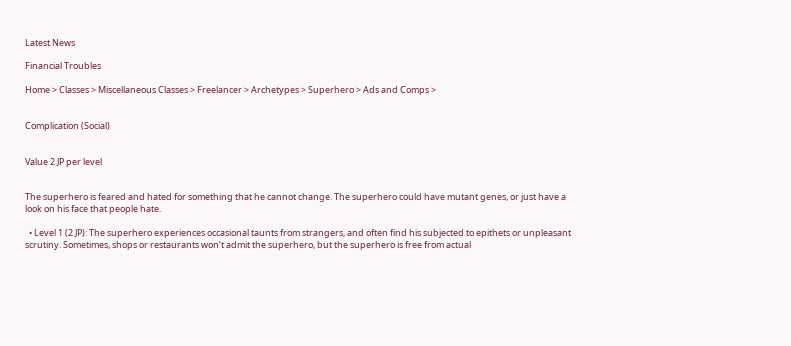Latest News

Financial Troubles

Home > Classes > Miscellaneous Classes > Freelancer > Archetypes > Superhero > Ads and Comps >


Complication (Social)


Value 2 JP per level


The superhero is feared and hated for something that he cannot change. The superhero could have mutant genes, or just have a look on his face that people hate.

  • Level 1 (2 JP): The superhero experiences occasional taunts from strangers, and often find his subjected to epithets or unpleasant scrutiny. Sometimes, shops or restaurants won’t admit the superhero, but the superhero is free from actual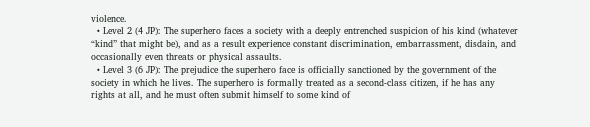violence.
  • Level 2 (4 JP): The superhero faces a society with a deeply entrenched suspicion of his kind (whatever “kind” that might be), and as a result experience constant discrimination, embarrassment, disdain, and occasionally even threats or physical assaults.
  • Level 3 (6 JP): The prejudice the superhero face is officially sanctioned by the government of the society in which he lives. The superhero is formally treated as a second-class citizen, if he has any rights at all, and he must often submit himself to some kind of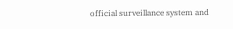official surveillance system and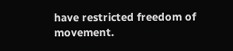have restricted freedom of movement.